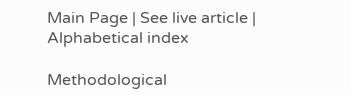Main Page | See live article | Alphabetical index

Methodological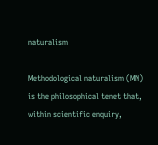naturalism

Methodological naturalism (MN) is the philosophical tenet that, within scientific enquiry,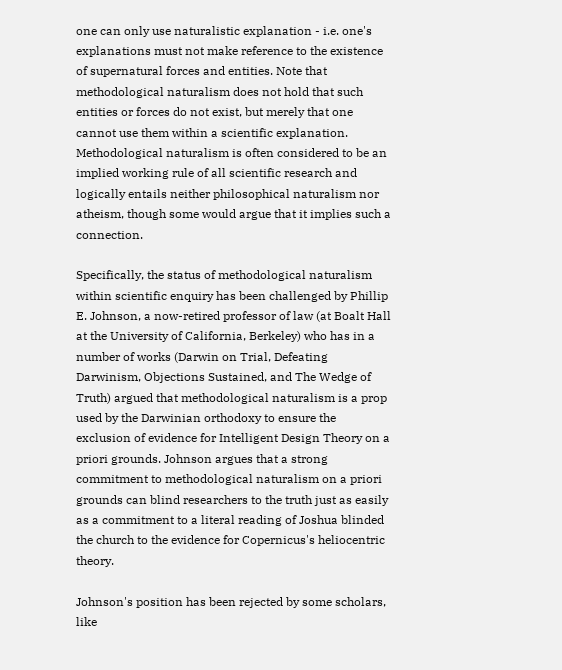one can only use naturalistic explanation - i.e. one's explanations must not make reference to the existence of supernatural forces and entities. Note that methodological naturalism does not hold that such entities or forces do not exist, but merely that one cannot use them within a scientific explanation. Methodological naturalism is often considered to be an implied working rule of all scientific research and logically entails neither philosophical naturalism nor atheism, though some would argue that it implies such a connection.

Specifically, the status of methodological naturalism within scientific enquiry has been challenged by Phillip E. Johnson, a now-retired professor of law (at Boalt Hall at the University of California, Berkeley) who has in a number of works (Darwin on Trial, Defeating Darwinism, Objections Sustained, and The Wedge of Truth) argued that methodological naturalism is a prop used by the Darwinian orthodoxy to ensure the exclusion of evidence for Intelligent Design Theory on a priori grounds. Johnson argues that a strong commitment to methodological naturalism on a priori grounds can blind researchers to the truth just as easily as a commitment to a literal reading of Joshua blinded the church to the evidence for Copernicus's heliocentric theory.

Johnson's position has been rejected by some scholars, like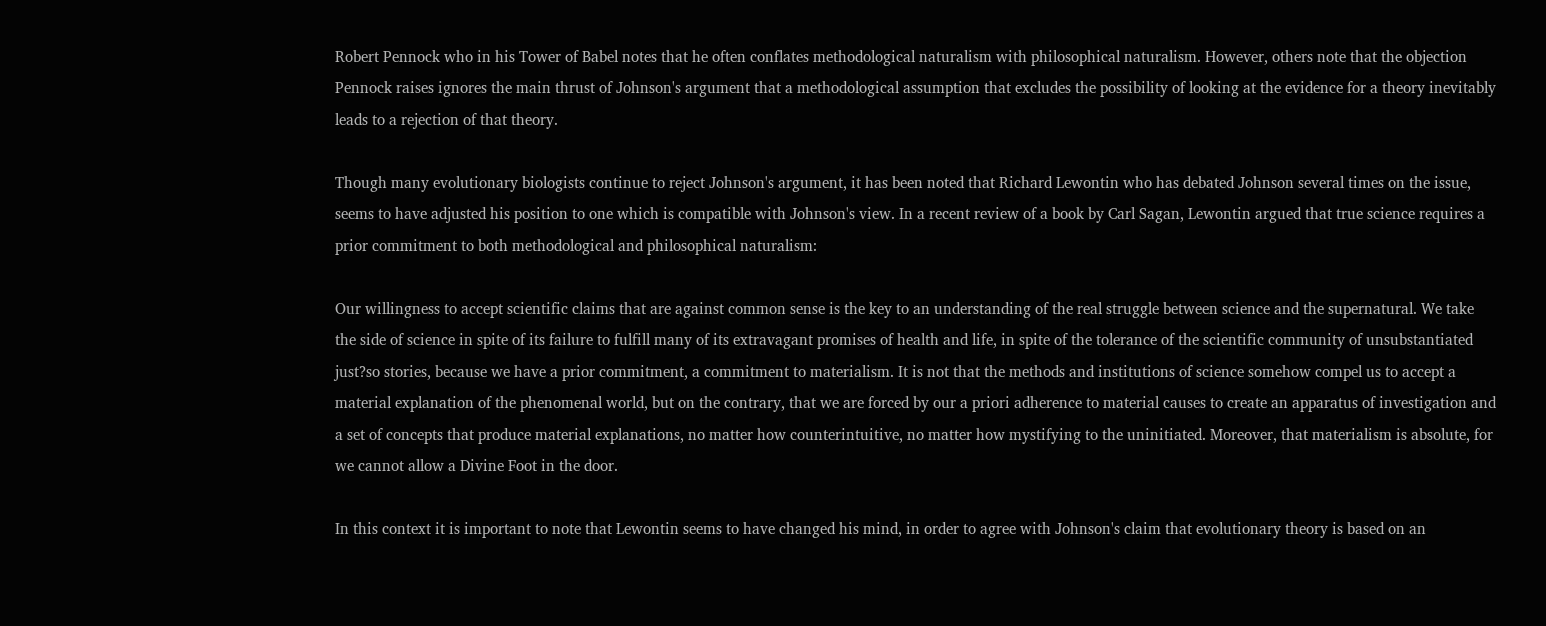Robert Pennock who in his Tower of Babel notes that he often conflates methodological naturalism with philosophical naturalism. However, others note that the objection Pennock raises ignores the main thrust of Johnson's argument that a methodological assumption that excludes the possibility of looking at the evidence for a theory inevitably leads to a rejection of that theory.

Though many evolutionary biologists continue to reject Johnson's argument, it has been noted that Richard Lewontin who has debated Johnson several times on the issue, seems to have adjusted his position to one which is compatible with Johnson's view. In a recent review of a book by Carl Sagan, Lewontin argued that true science requires a prior commitment to both methodological and philosophical naturalism:

Our willingness to accept scientific claims that are against common sense is the key to an understanding of the real struggle between science and the supernatural. We take the side of science in spite of its failure to fulfill many of its extravagant promises of health and life, in spite of the tolerance of the scientific community of unsubstantiated just?so stories, because we have a prior commitment, a commitment to materialism. It is not that the methods and institutions of science somehow compel us to accept a material explanation of the phenomenal world, but on the contrary, that we are forced by our a priori adherence to material causes to create an apparatus of investigation and a set of concepts that produce material explanations, no matter how counterintuitive, no matter how mystifying to the uninitiated. Moreover, that materialism is absolute, for we cannot allow a Divine Foot in the door.

In this context it is important to note that Lewontin seems to have changed his mind, in order to agree with Johnson's claim that evolutionary theory is based on an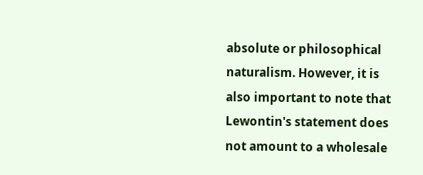absolute or philosophical naturalism. However, it is also important to note that Lewontin's statement does not amount to a wholesale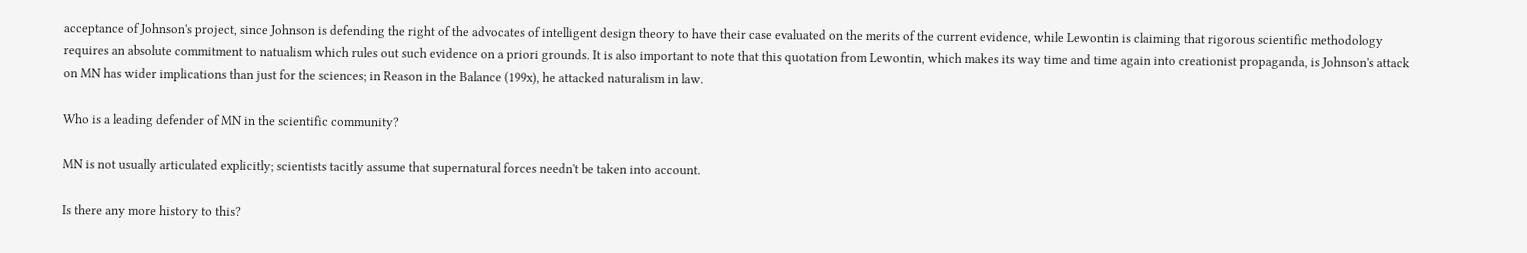acceptance of Johnson's project, since Johnson is defending the right of the advocates of intelligent design theory to have their case evaluated on the merits of the current evidence, while Lewontin is claiming that rigorous scientific methodology requires an absolute commitment to natualism which rules out such evidence on a priori grounds. It is also important to note that this quotation from Lewontin, which makes its way time and time again into creationist propaganda, is Johnson's attack on MN has wider implications than just for the sciences; in Reason in the Balance (199x), he attacked naturalism in law.

Who is a leading defender of MN in the scientific community?

MN is not usually articulated explicitly; scientists tacitly assume that supernatural forces needn't be taken into account.

Is there any more history to this?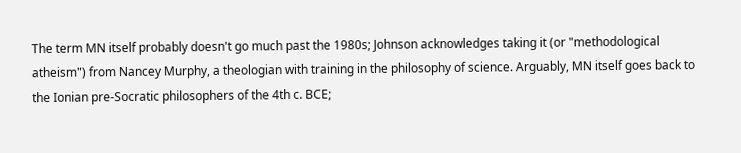The term MN itself probably doesn't go much past the 1980s; Johnson acknowledges taking it (or "methodological atheism") from Nancey Murphy, a theologian with training in the philosophy of science. Arguably, MN itself goes back to the Ionian pre-Socratic philosophers of the 4th c. BCE;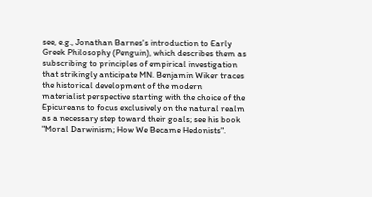see, e.g., Jonathan Barnes's introduction to Early Greek Philosophy (Penguin), which describes them as subscribing to principles of empirical investigation that strikingly anticipate MN. Benjamin Wiker traces the historical development of the modern materialist perspective starting with the choice of the Epicureans to focus exclusively on the natural realm as a necessary step toward their goals; see his book "Moral Darwinism; How We Became Hedonists".